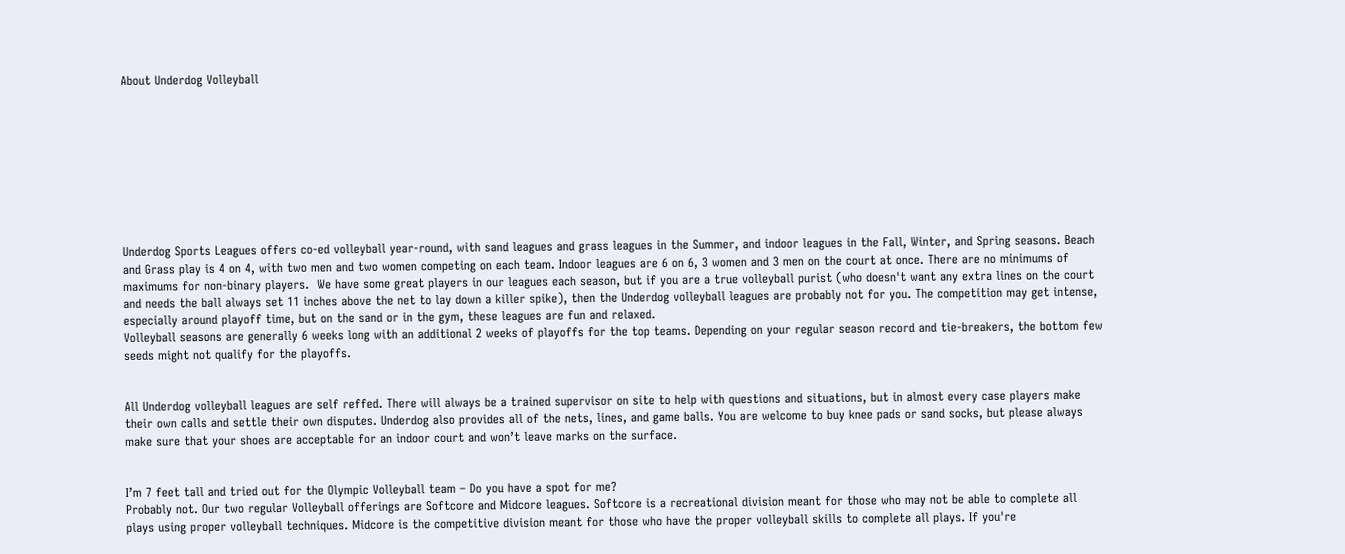About Underdog Volleyball









Underdog Sports Leagues offers co-ed volleyball year-round, with sand leagues and grass leagues in the Summer, and indoor leagues in the Fall, Winter, and Spring seasons. Beach and Grass play is 4 on 4, with two men and two women competing on each team. Indoor leagues are 6 on 6, 3 women and 3 men on the court at once. There are no minimums of maximums for non-binary players.  We have some great players in our leagues each season, but if you are a true volleyball purist (who doesn't want any extra lines on the court and needs the ball always set 11 inches above the net to lay down a killer spike), then the Underdog volleyball leagues are probably not for you. The competition may get intense, especially around playoff time, but on the sand or in the gym, these leagues are fun and relaxed.
Volleyball seasons are generally 6 weeks long with an additional 2 weeks of playoffs for the top teams. Depending on your regular season record and tie-breakers, the bottom few seeds might not qualify for the playoffs.


All Underdog volleyball leagues are self reffed. There will always be a trained supervisor on site to help with questions and situations, but in almost every case players make their own calls and settle their own disputes. Underdog also provides all of the nets, lines, and game balls. You are welcome to buy knee pads or sand socks, but please always make sure that your shoes are acceptable for an indoor court and won’t leave marks on the surface.


I’m 7 feet tall and tried out for the Olympic Volleyball team – Do you have a spot for me?
Probably not. Our two regular Volleyball offerings are Softcore and Midcore leagues. Softcore is a recreational division meant for those who may not be able to complete all plays using proper volleyball techniques. Midcore is the competitive division meant for those who have the proper volleyball skills to complete all plays. If you're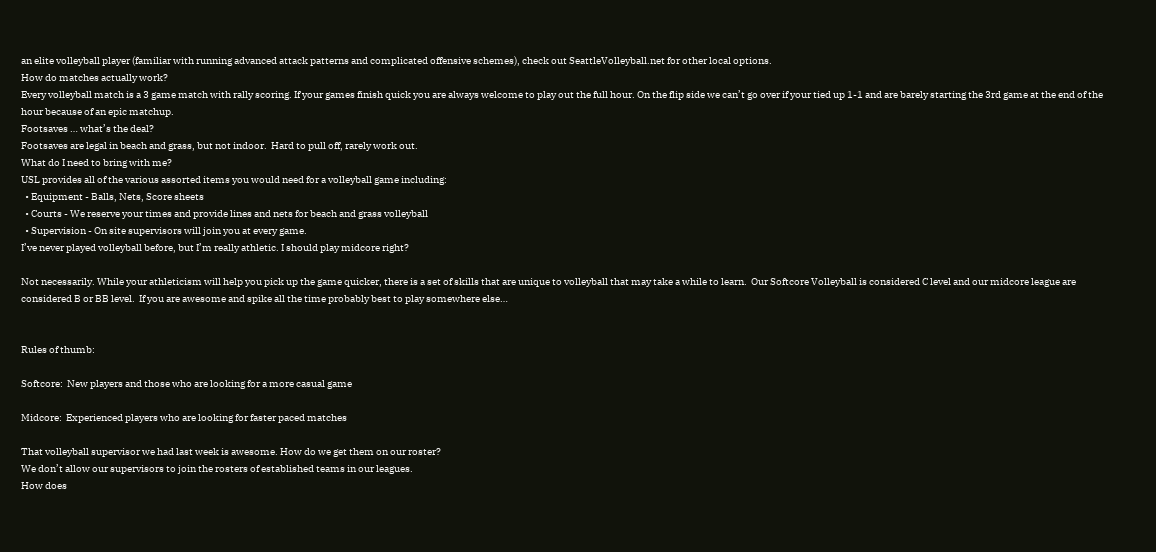an elite volleyball player (familiar with running advanced attack patterns and complicated offensive schemes), check out SeattleVolleyball.net for other local options.
How do matches actually work?
Every volleyball match is a 3 game match with rally scoring. If your games finish quick you are always welcome to play out the full hour. On the flip side we can’t go over if your tied up 1-1 and are barely starting the 3rd game at the end of the hour because of an epic matchup.
Footsaves … what’s the deal?
Footsaves are legal in beach and grass, but not indoor.  Hard to pull off, rarely work out.
What do I need to bring with me?
USL provides all of the various assorted items you would need for a volleyball game including:
  • Equipment - Balls, Nets, Score sheets
  • Courts - We reserve your times and provide lines and nets for beach and grass volleyball
  • Supervision - On site supervisors will join you at every game.
I’ve never played volleyball before, but I’m really athletic. I should play midcore right?

Not necessarily. While your athleticism will help you pick up the game quicker, there is a set of skills that are unique to volleyball that may take a while to learn.  Our Softcore Volleyball is considered C level and our midcore league are considered B or BB level.  If you are awesome and spike all the time probably best to play somewhere else…


Rules of thumb:

Softcore:  New players and those who are looking for a more casual game

Midcore:  Experienced players who are looking for faster paced matches

That volleyball supervisor we had last week is awesome. How do we get them on our roster?
We don’t allow our supervisors to join the rosters of established teams in our leagues.
How does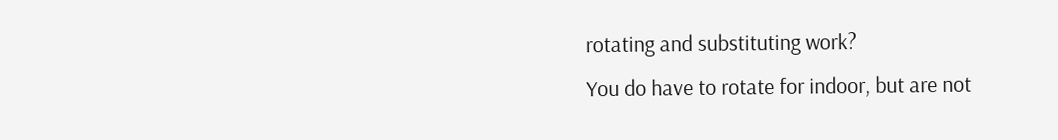rotating and substituting work?
You do have to rotate for indoor, but are not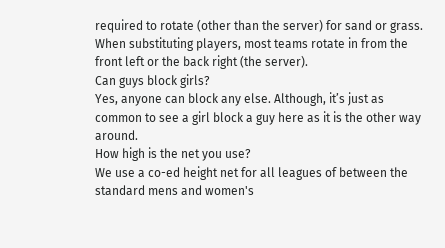required to rotate (other than the server) for sand or grass. When substituting players, most teams rotate in from the front left or the back right (the server).
Can guys block girls?
Yes, anyone can block any else. Although, it’s just as common to see a girl block a guy here as it is the other way around.
How high is the net you use?
We use a co-ed height net for all leagues of between the standard mens and women's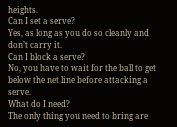heights.
Can I set a serve?
Yes, as long as you do so cleanly and don’t carry it.
Can I block a serve?
No, you have to wait for the ball to get below the net line before attacking a serve.
What do I need?
The only thing you need to bring are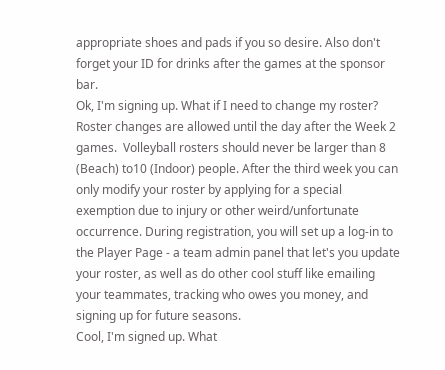appropriate shoes and pads if you so desire. Also don't forget your ID for drinks after the games at the sponsor bar.
Ok, I'm signing up. What if I need to change my roster?
Roster changes are allowed until the day after the Week 2 games.  Volleyball rosters should never be larger than 8 (Beach) to10 (Indoor) people. After the third week you can only modify your roster by applying for a special exemption due to injury or other weird/unfortunate occurrence. During registration, you will set up a log-in to the Player Page - a team admin panel that let's you update your roster, as well as do other cool stuff like emailing your teammates, tracking who owes you money, and signing up for future seasons.
Cool, I'm signed up. What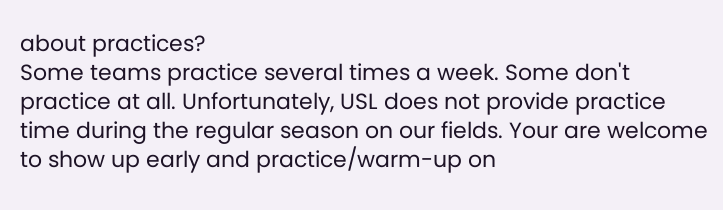about practices?
Some teams practice several times a week. Some don't practice at all. Unfortunately, USL does not provide practice time during the regular season on our fields. Your are welcome to show up early and practice/warm-up on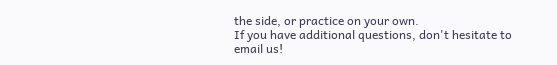the side, or practice on your own.
If you have additional questions, don't hesitate to email us!